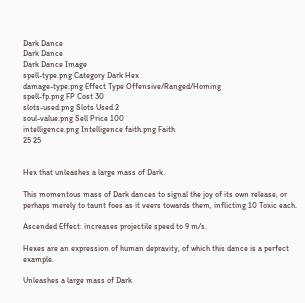Dark Dance
Dark Dance
Dark Dance Image
spell-type.png Category Dark Hex
damage-type.png Effect Type Offensive/Ranged/Homing
spell-fp.png FP Cost 30
slots-used.png Slots Used 2
soul-value.png Sell Price 100
intelligence.png Intelligence faith.png Faith
25 25


Hex that unleashes a large mass of Dark.

This momentous mass of Dark dances to signal the joy of its own release, or perhaps merely to taunt foes as it veers towards them, inflicting 10 Toxic each.

Ascended Effect: increases projectile speed to 9 m/s.

Hexes are an expression of human depravity, of which this dance is a perfect example.

Unleashes a large mass of Dark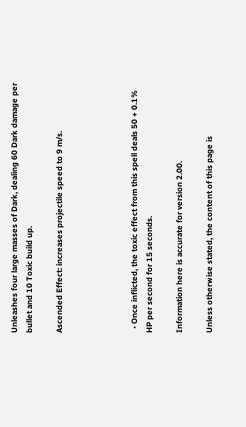Unleashes four large masses of Dark, dealing 60 Dark damage per bullet and 10 Toxic build up.

Ascended Effect: increases projectile speed to 9 m/s.




  • Once inflicted, the toxic effect from this spell deals 50 + 0.1% HP per second for 15 seconds.

Information here is accurate for version 2.00.

Unless otherwise stated, the content of this page is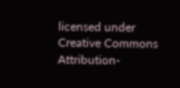licensed under Creative Commons Attribution-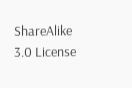ShareAlike 3.0 License